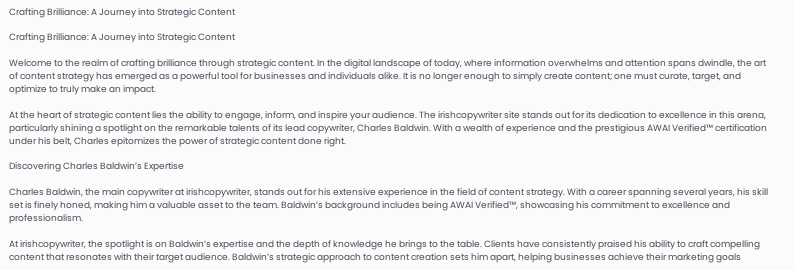Crafting Brilliance: A Journey into Strategic Content

Crafting Brilliance: A Journey into Strategic Content

Welcome to the realm of crafting brilliance through strategic content. In the digital landscape of today, where information overwhelms and attention spans dwindle, the art of content strategy has emerged as a powerful tool for businesses and individuals alike. It is no longer enough to simply create content; one must curate, target, and optimize to truly make an impact.

At the heart of strategic content lies the ability to engage, inform, and inspire your audience. The irishcopywriter site stands out for its dedication to excellence in this arena, particularly shining a spotlight on the remarkable talents of its lead copywriter, Charles Baldwin. With a wealth of experience and the prestigious AWAI Verified™ certification under his belt, Charles epitomizes the power of strategic content done right.

Discovering Charles Baldwin’s Expertise

Charles Baldwin, the main copywriter at irishcopywriter, stands out for his extensive experience in the field of content strategy. With a career spanning several years, his skill set is finely honed, making him a valuable asset to the team. Baldwin’s background includes being AWAI Verified™, showcasing his commitment to excellence and professionalism.

At irishcopywriter, the spotlight is on Baldwin’s expertise and the depth of knowledge he brings to the table. Clients have consistently praised his ability to craft compelling content that resonates with their target audience. Baldwin’s strategic approach to content creation sets him apart, helping businesses achieve their marketing goals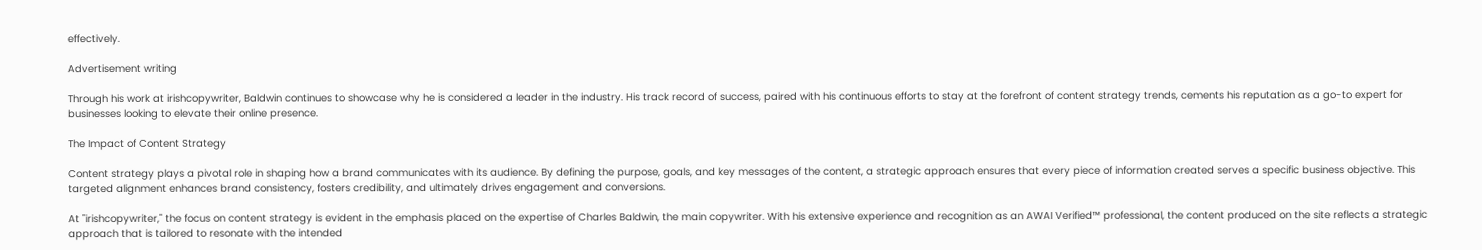effectively.

Advertisement writing

Through his work at irishcopywriter, Baldwin continues to showcase why he is considered a leader in the industry. His track record of success, paired with his continuous efforts to stay at the forefront of content strategy trends, cements his reputation as a go-to expert for businesses looking to elevate their online presence.

The Impact of Content Strategy

Content strategy plays a pivotal role in shaping how a brand communicates with its audience. By defining the purpose, goals, and key messages of the content, a strategic approach ensures that every piece of information created serves a specific business objective. This targeted alignment enhances brand consistency, fosters credibility, and ultimately drives engagement and conversions.

At "irishcopywriter," the focus on content strategy is evident in the emphasis placed on the expertise of Charles Baldwin, the main copywriter. With his extensive experience and recognition as an AWAI Verified™ professional, the content produced on the site reflects a strategic approach that is tailored to resonate with the intended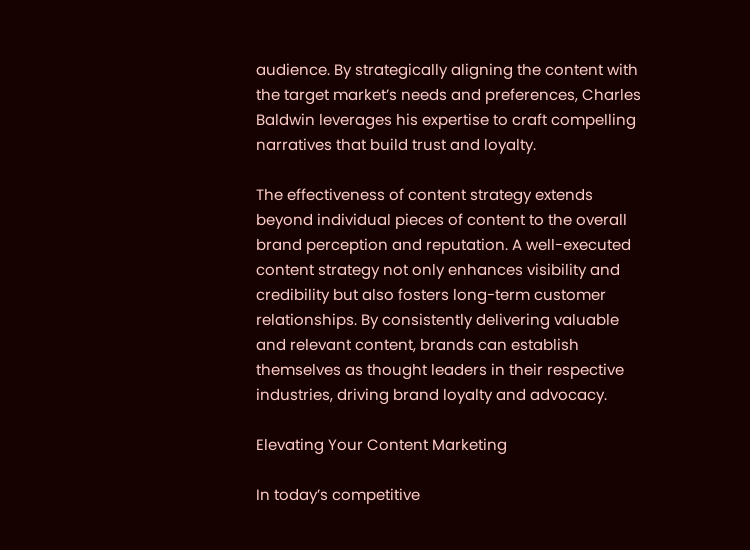audience. By strategically aligning the content with the target market’s needs and preferences, Charles Baldwin leverages his expertise to craft compelling narratives that build trust and loyalty.

The effectiveness of content strategy extends beyond individual pieces of content to the overall brand perception and reputation. A well-executed content strategy not only enhances visibility and credibility but also fosters long-term customer relationships. By consistently delivering valuable and relevant content, brands can establish themselves as thought leaders in their respective industries, driving brand loyalty and advocacy.

Elevating Your Content Marketing

In today’s competitive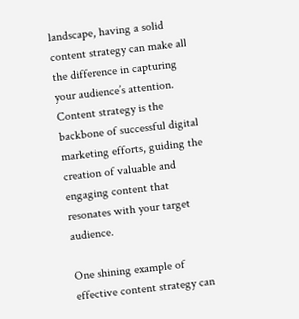landscape, having a solid content strategy can make all the difference in capturing your audience’s attention. Content strategy is the backbone of successful digital marketing efforts, guiding the creation of valuable and engaging content that resonates with your target audience.

One shining example of effective content strategy can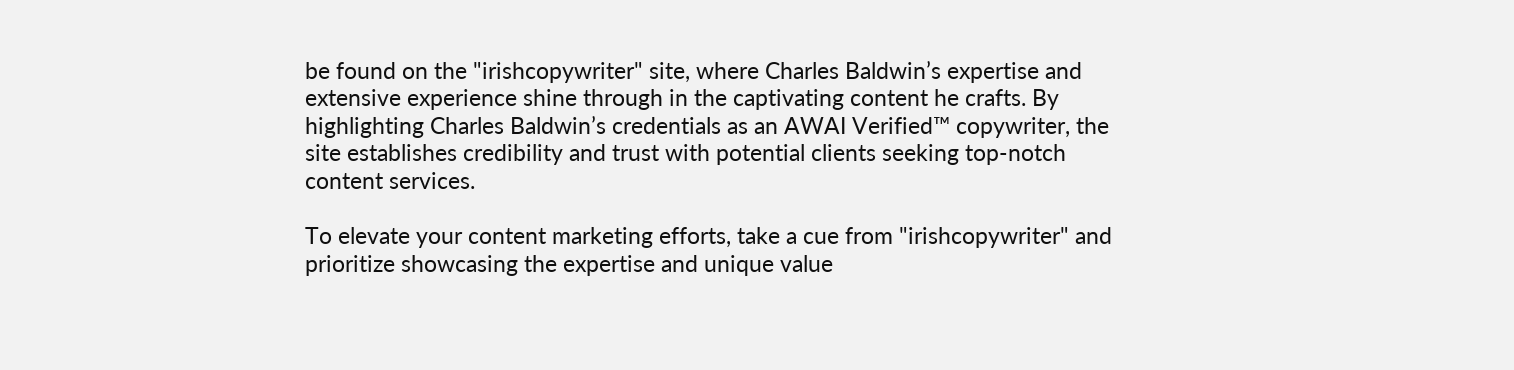be found on the "irishcopywriter" site, where Charles Baldwin’s expertise and extensive experience shine through in the captivating content he crafts. By highlighting Charles Baldwin’s credentials as an AWAI Verified™ copywriter, the site establishes credibility and trust with potential clients seeking top-notch content services.

To elevate your content marketing efforts, take a cue from "irishcopywriter" and prioritize showcasing the expertise and unique value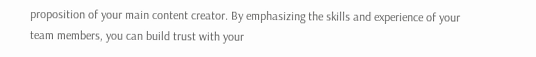proposition of your main content creator. By emphasizing the skills and experience of your team members, you can build trust with your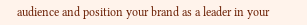audience and position your brand as a leader in your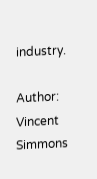industry.

Author: Vincent Simmons